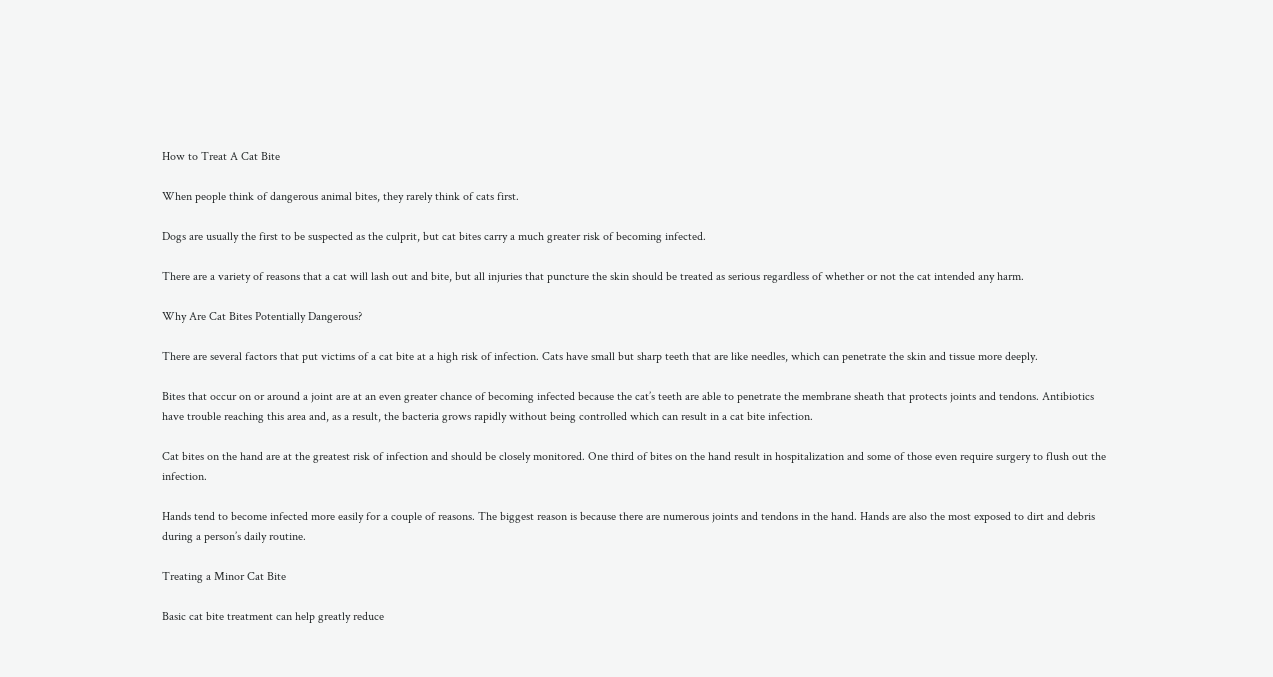How to Treat A Cat Bite

When people think of dangerous animal bites, they rarely think of cats first.

Dogs are usually the first to be suspected as the culprit, but cat bites carry a much greater risk of becoming infected.

There are a variety of reasons that a cat will lash out and bite, but all injuries that puncture the skin should be treated as serious regardless of whether or not the cat intended any harm.

Why Are Cat Bites Potentially Dangerous?

There are several factors that put victims of a cat bite at a high risk of infection. Cats have small but sharp teeth that are like needles, which can penetrate the skin and tissue more deeply.

Bites that occur on or around a joint are at an even greater chance of becoming infected because the cat’s teeth are able to penetrate the membrane sheath that protects joints and tendons. Antibiotics have trouble reaching this area and, as a result, the bacteria grows rapidly without being controlled which can result in a cat bite infection.

Cat bites on the hand are at the greatest risk of infection and should be closely monitored. One third of bites on the hand result in hospitalization and some of those even require surgery to flush out the infection.

Hands tend to become infected more easily for a couple of reasons. The biggest reason is because there are numerous joints and tendons in the hand. Hands are also the most exposed to dirt and debris during a person’s daily routine.

Treating a Minor Cat Bite

Basic cat bite treatment can help greatly reduce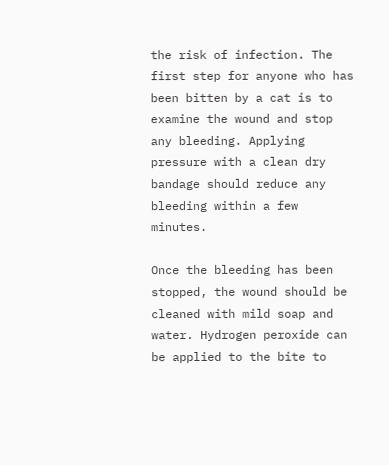the risk of infection. The first step for anyone who has been bitten by a cat is to examine the wound and stop any bleeding. Applying pressure with a clean dry bandage should reduce any bleeding within a few minutes.

Once the bleeding has been stopped, the wound should be cleaned with mild soap and water. Hydrogen peroxide can be applied to the bite to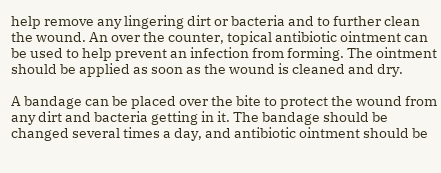help remove any lingering dirt or bacteria and to further clean the wound. An over the counter, topical antibiotic ointment can be used to help prevent an infection from forming. The ointment should be applied as soon as the wound is cleaned and dry.

A bandage can be placed over the bite to protect the wound from any dirt and bacteria getting in it. The bandage should be changed several times a day, and antibiotic ointment should be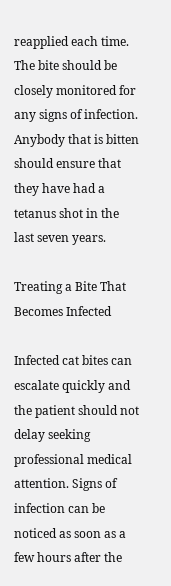reapplied each time. The bite should be closely monitored for any signs of infection. Anybody that is bitten should ensure that they have had a tetanus shot in the last seven years.

Treating a Bite That Becomes Infected

Infected cat bites can escalate quickly and the patient should not delay seeking professional medical attention. Signs of infection can be noticed as soon as a few hours after the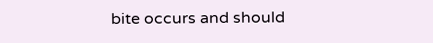bite occurs and should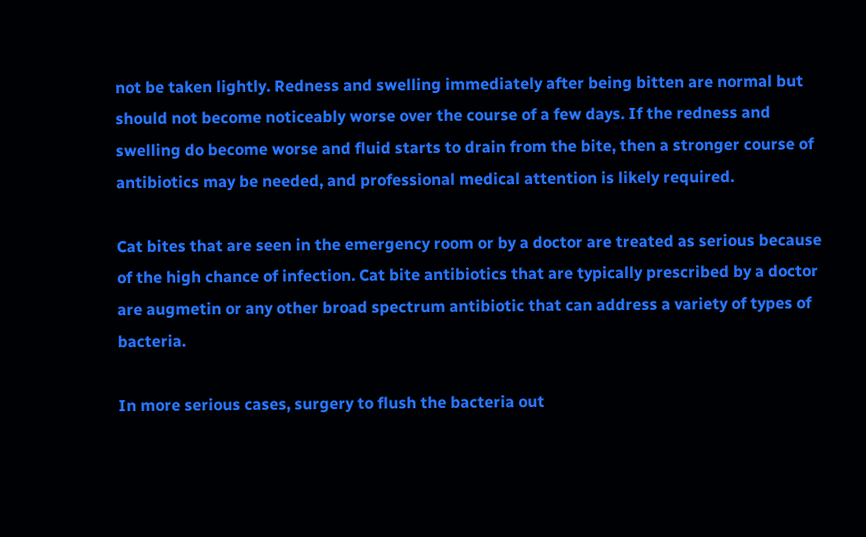not be taken lightly. Redness and swelling immediately after being bitten are normal but should not become noticeably worse over the course of a few days. If the redness and swelling do become worse and fluid starts to drain from the bite, then a stronger course of antibiotics may be needed, and professional medical attention is likely required.

Cat bites that are seen in the emergency room or by a doctor are treated as serious because of the high chance of infection. Cat bite antibiotics that are typically prescribed by a doctor are augmetin or any other broad spectrum antibiotic that can address a variety of types of bacteria.

In more serious cases, surgery to flush the bacteria out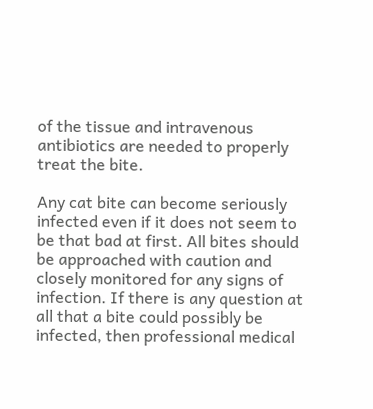of the tissue and intravenous antibiotics are needed to properly treat the bite.

Any cat bite can become seriously infected even if it does not seem to be that bad at first. All bites should be approached with caution and closely monitored for any signs of infection. If there is any question at all that a bite could possibly be infected, then professional medical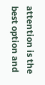attention is the best option and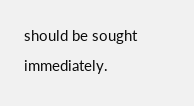should be sought immediately.